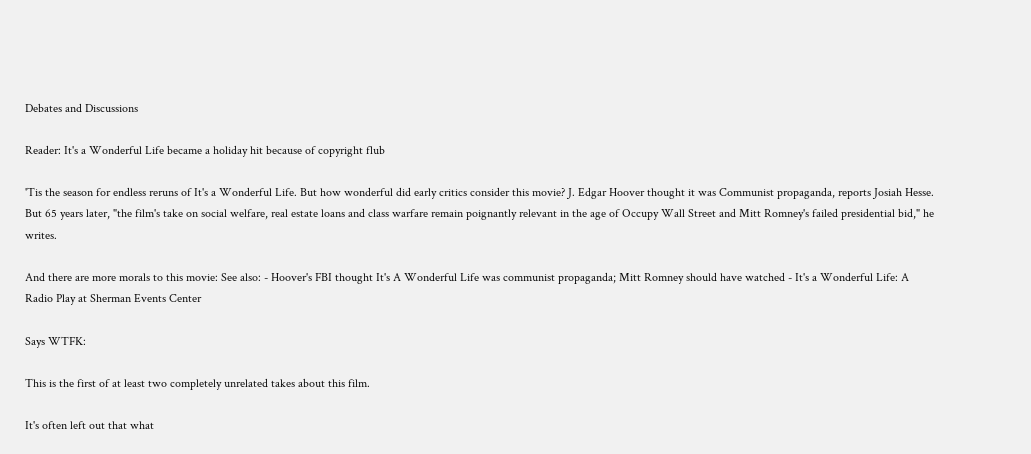Debates and Discussions

Reader: It's a Wonderful Life became a holiday hit because of copyright flub

'Tis the season for endless reruns of It's a Wonderful Life. But how wonderful did early critics consider this movie? J. Edgar Hoover thought it was Communist propaganda, reports Josiah Hesse. But 65 years later, "the film's take on social welfare, real estate loans and class warfare remain poignantly relevant in the age of Occupy Wall Street and Mitt Romney's failed presidential bid," he writes.

And there are more morals to this movie: See also: - Hoover's FBI thought It's A Wonderful Life was communist propaganda; Mitt Romney should have watched - It's a Wonderful Life: A Radio Play at Sherman Events Center

Says WTFK:

This is the first of at least two completely unrelated takes about this film.

It's often left out that what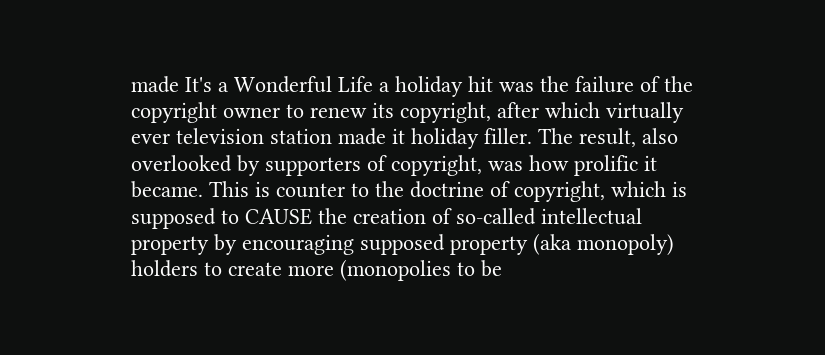made It's a Wonderful Life a holiday hit was the failure of the copyright owner to renew its copyright, after which virtually ever television station made it holiday filler. The result, also overlooked by supporters of copyright, was how prolific it became. This is counter to the doctrine of copyright, which is supposed to CAUSE the creation of so-called intellectual property by encouraging supposed property (aka monopoly) holders to create more (monopolies to be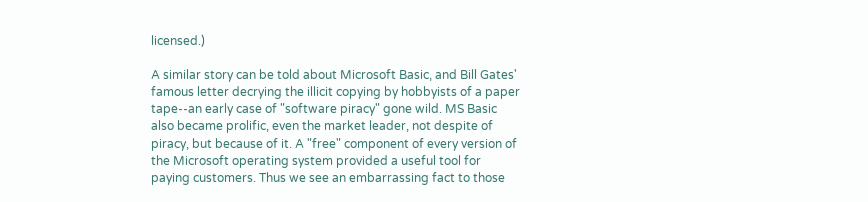licensed.)

A similar story can be told about Microsoft Basic, and Bill Gates' famous letter decrying the illicit copying by hobbyists of a paper tape--an early case of "software piracy" gone wild. MS Basic also became prolific, even the market leader, not despite of piracy, but because of it. A "free" component of every version of the Microsoft operating system provided a useful tool for paying customers. Thus we see an embarrassing fact to those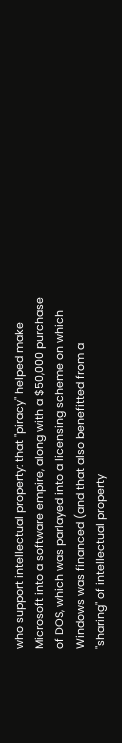who support intellectual property: that "piracy" helped make Microsoft into a software empire, along with a $50,000 purchase of DOS, which was parlayed into a licensing scheme on which Windows was financed (and that also benefitted from a "sharing" of intellectual property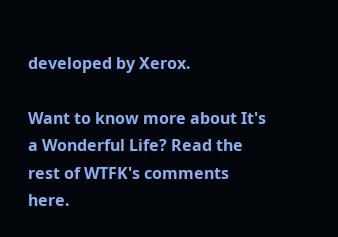developed by Xerox.

Want to know more about It's a Wonderful Life? Read the rest of WTFK's comments here.